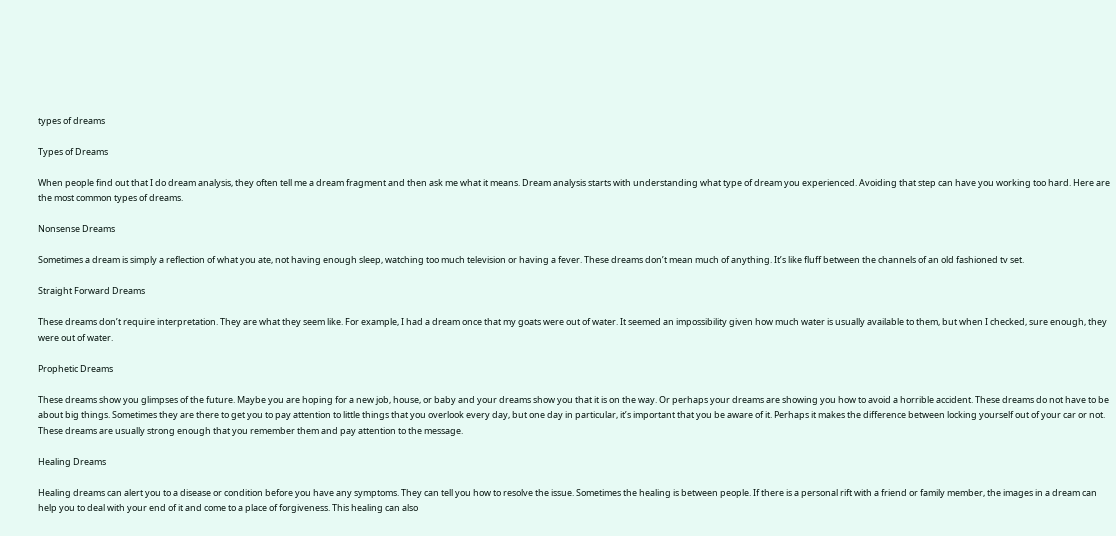types of dreams

Types of Dreams

When people find out that I do dream analysis, they often tell me a dream fragment and then ask me what it means. Dream analysis starts with understanding what type of dream you experienced. Avoiding that step can have you working too hard. Here are the most common types of dreams.

Nonsense Dreams

Sometimes a dream is simply a reflection of what you ate, not having enough sleep, watching too much television or having a fever. These dreams don’t mean much of anything. It’s like fluff between the channels of an old fashioned tv set.

Straight Forward Dreams

These dreams don’t require interpretation. They are what they seem like. For example, I had a dream once that my goats were out of water. It seemed an impossibility given how much water is usually available to them, but when I checked, sure enough, they were out of water.

Prophetic Dreams

These dreams show you glimpses of the future. Maybe you are hoping for a new job, house, or baby and your dreams show you that it is on the way. Or perhaps your dreams are showing you how to avoid a horrible accident. These dreams do not have to be about big things. Sometimes they are there to get you to pay attention to little things that you overlook every day, but one day in particular, it’s important that you be aware of it. Perhaps it makes the difference between locking yourself out of your car or not. These dreams are usually strong enough that you remember them and pay attention to the message.

Healing Dreams

Healing dreams can alert you to a disease or condition before you have any symptoms. They can tell you how to resolve the issue. Sometimes the healing is between people. If there is a personal rift with a friend or family member, the images in a dream can help you to deal with your end of it and come to a place of forgiveness. This healing can also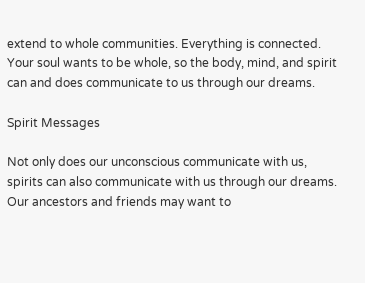extend to whole communities. Everything is connected. Your soul wants to be whole, so the body, mind, and spirit can and does communicate to us through our dreams.

Spirit Messages

Not only does our unconscious communicate with us, spirits can also communicate with us through our dreams. Our ancestors and friends may want to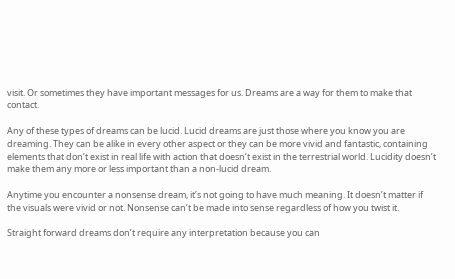visit. Or sometimes they have important messages for us. Dreams are a way for them to make that contact.

Any of these types of dreams can be lucid. Lucid dreams are just those where you know you are dreaming. They can be alike in every other aspect or they can be more vivid and fantastic, containing elements that don’t exist in real life with action that doesn’t exist in the terrestrial world. Lucidity doesn’t make them any more or less important than a non-lucid dream.

Anytime you encounter a nonsense dream, it’s not going to have much meaning. It doesn’t matter if the visuals were vivid or not. Nonsense can’t be made into sense regardless of how you twist it.

Straight forward dreams don’t require any interpretation because you can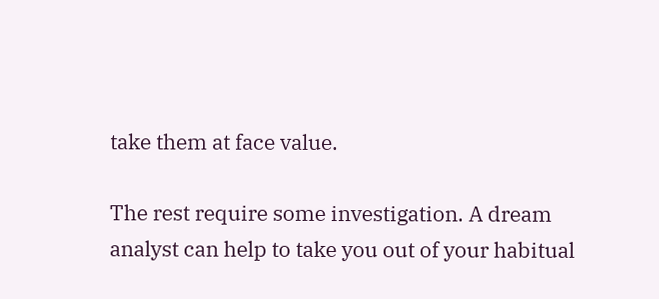take them at face value.

The rest require some investigation. A dream analyst can help to take you out of your habitual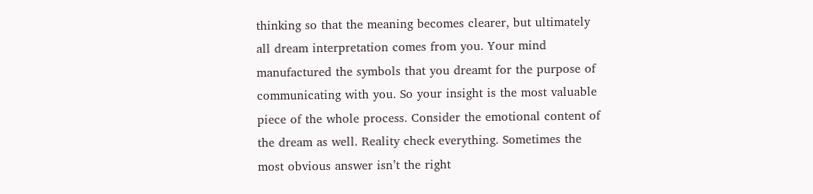thinking so that the meaning becomes clearer, but ultimately all dream interpretation comes from you. Your mind manufactured the symbols that you dreamt for the purpose of communicating with you. So your insight is the most valuable piece of the whole process. Consider the emotional content of the dream as well. Reality check everything. Sometimes the most obvious answer isn’t the right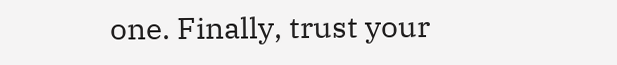one. Finally, trust your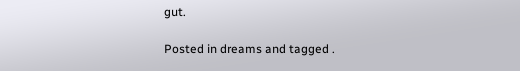gut.

Posted in dreams and tagged .